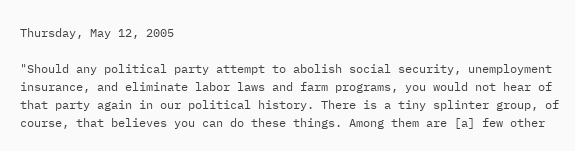Thursday, May 12, 2005

"Should any political party attempt to abolish social security, unemployment insurance, and eliminate labor laws and farm programs, you would not hear of that party again in our political history. There is a tiny splinter group, of course, that believes you can do these things. Among them are [a] few other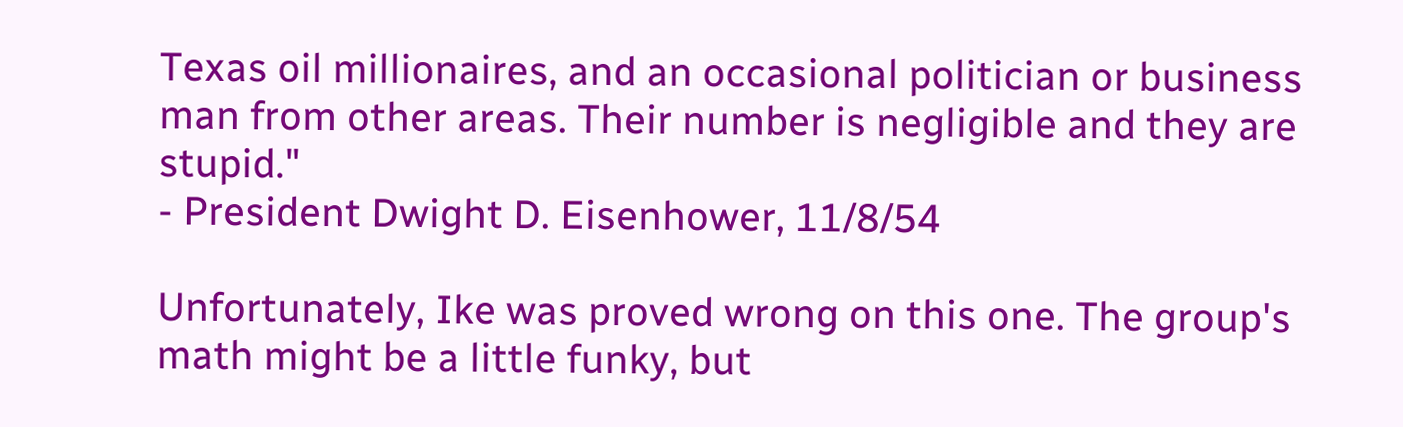Texas oil millionaires, and an occasional politician or business man from other areas. Their number is negligible and they are stupid."
- President Dwight D. Eisenhower, 11/8/54

Unfortunately, Ike was proved wrong on this one. The group's math might be a little funky, but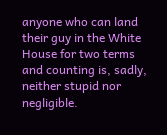anyone who can land their guy in the White House for two terms and counting is, sadly, neither stupid nor negligible.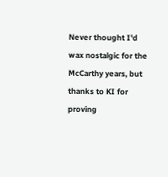Never thought I'd wax nostalgic for the McCarthy years, but thanks to KI for proving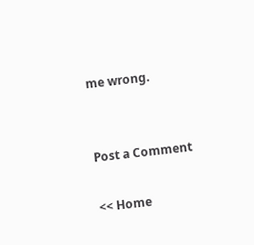me wrong.


Post a Comment

<< Home